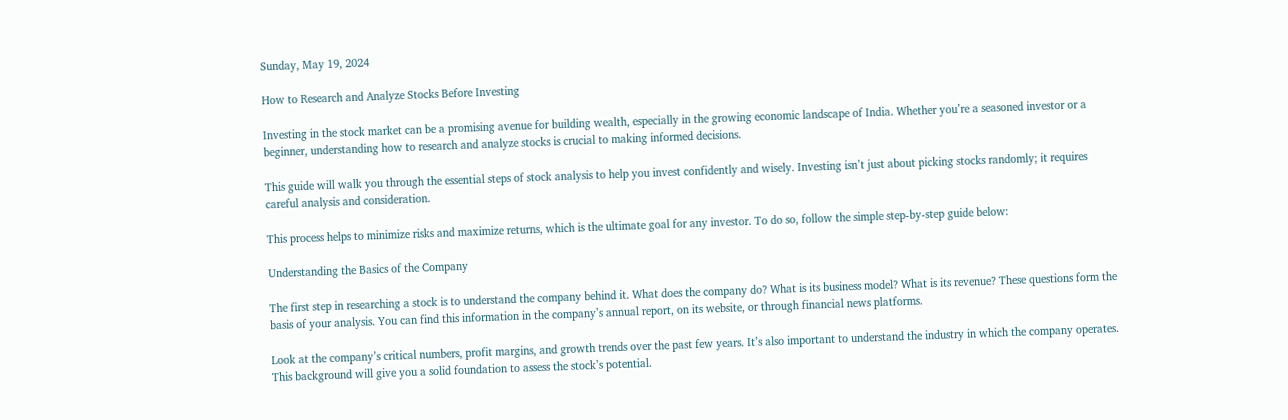Sunday, May 19, 2024

How to Research and Analyze Stocks Before Investing

Investing in the stock market can be a promising avenue for building wealth, especially in the growing economic landscape of India. Whether you’re a seasoned investor or a beginner, understanding how to research and analyze stocks is crucial to making informed decisions.

This guide will walk you through the essential steps of stock analysis to help you invest confidently and wisely. Investing isn’t just about picking stocks randomly; it requires careful analysis and consideration.

This process helps to minimize risks and maximize returns, which is the ultimate goal for any investor. To do so, follow the simple step-by-step guide below:

Understanding the Basics of the Company

The first step in researching a stock is to understand the company behind it. What does the company do? What is its business model? What is its revenue? These questions form the basis of your analysis. You can find this information in the company’s annual report, on its website, or through financial news platforms.

Look at the company’s critical numbers, profit margins, and growth trends over the past few years. It’s also important to understand the industry in which the company operates. This background will give you a solid foundation to assess the stock’s potential.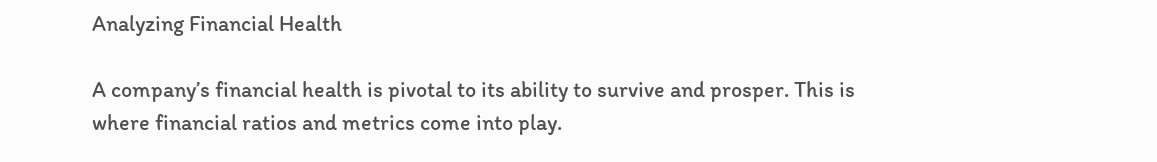Analyzing Financial Health

A company’s financial health is pivotal to its ability to survive and prosper. This is where financial ratios and metrics come into play.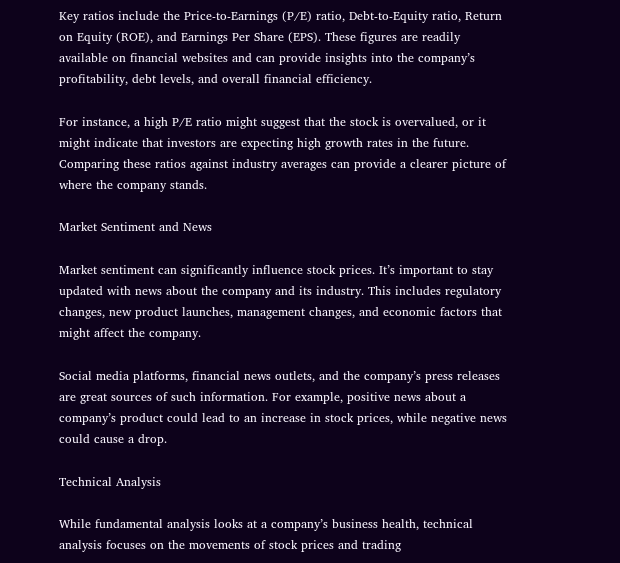Key ratios include the Price-to-Earnings (P/E) ratio, Debt-to-Equity ratio, Return on Equity (ROE), and Earnings Per Share (EPS). These figures are readily available on financial websites and can provide insights into the company’s profitability, debt levels, and overall financial efficiency.

For instance, a high P/E ratio might suggest that the stock is overvalued, or it might indicate that investors are expecting high growth rates in the future. Comparing these ratios against industry averages can provide a clearer picture of where the company stands.

Market Sentiment and News

Market sentiment can significantly influence stock prices. It’s important to stay updated with news about the company and its industry. This includes regulatory changes, new product launches, management changes, and economic factors that might affect the company.

Social media platforms, financial news outlets, and the company’s press releases are great sources of such information. For example, positive news about a company’s product could lead to an increase in stock prices, while negative news could cause a drop.

Technical Analysis

While fundamental analysis looks at a company’s business health, technical analysis focuses on the movements of stock prices and trading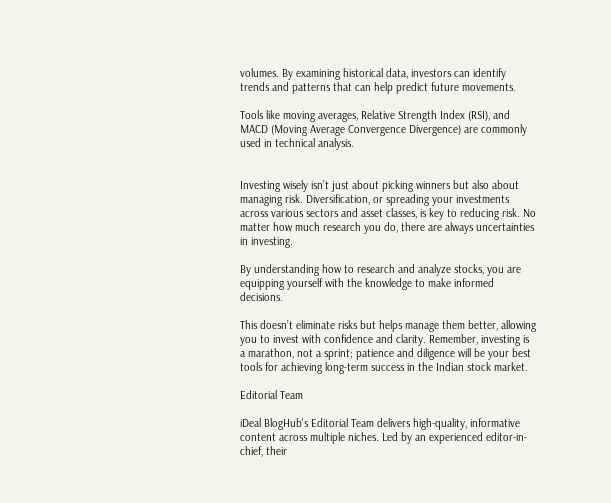volumes. By examining historical data, investors can identify trends and patterns that can help predict future movements.

Tools like moving averages, Relative Strength Index (RSI), and MACD (Moving Average Convergence Divergence) are commonly used in technical analysis.


Investing wisely isn’t just about picking winners but also about managing risk. Diversification, or spreading your investments across various sectors and asset classes, is key to reducing risk. No matter how much research you do, there are always uncertainties in investing.

By understanding how to research and analyze stocks, you are equipping yourself with the knowledge to make informed decisions.

This doesn’t eliminate risks but helps manage them better, allowing you to invest with confidence and clarity. Remember, investing is a marathon, not a sprint; patience and diligence will be your best tools for achieving long-term success in the Indian stock market.

Editorial Team

iDeal BlogHub's Editorial Team delivers high-quality, informative content across multiple niches. Led by an experienced editor-in-chief, their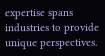expertise spans industries to provide unique perspectives.